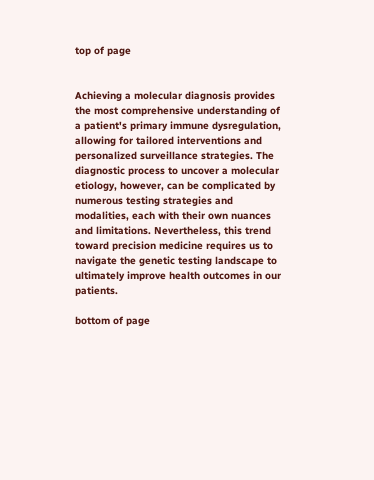top of page


Achieving a molecular diagnosis provides the most comprehensive understanding of a patient's primary immune dysregulation, allowing for tailored interventions and personalized surveillance strategies. The diagnostic process to uncover a molecular etiology, however, can be complicated by numerous testing strategies and modalities, each with their own nuances and limitations. Nevertheless, this trend toward precision medicine requires us to navigate the genetic testing landscape to ultimately improve health outcomes in our patients.

bottom of page